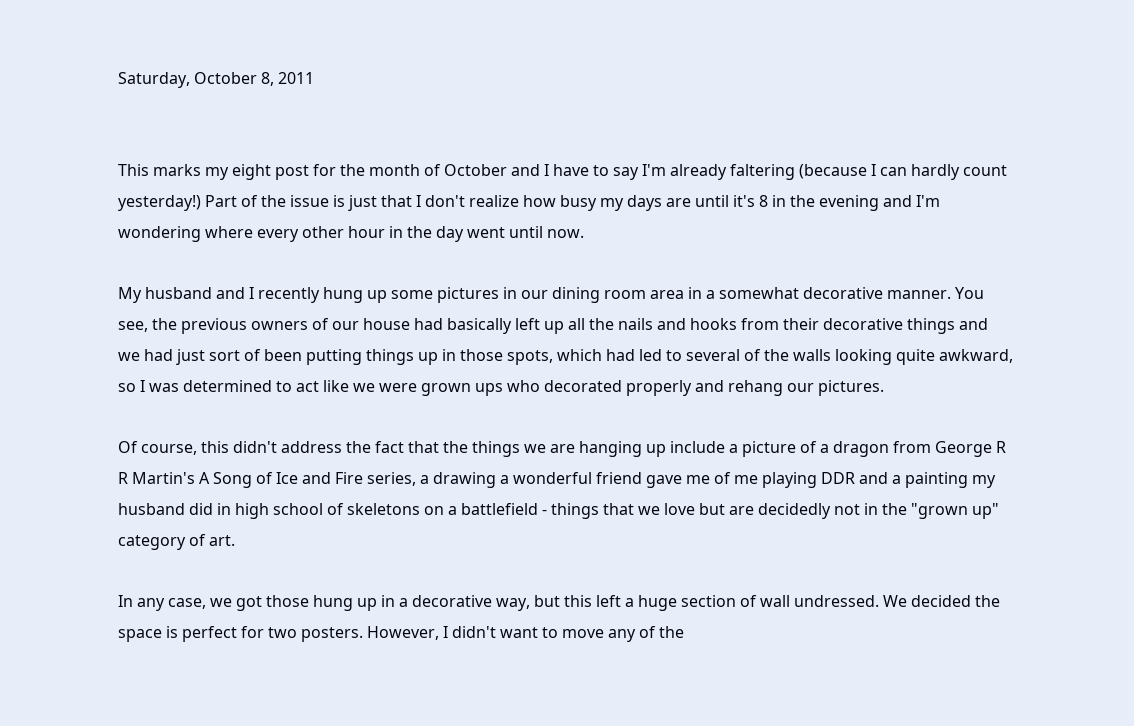Saturday, October 8, 2011


This marks my eight post for the month of October and I have to say I'm already faltering (because I can hardly count yesterday!) Part of the issue is just that I don't realize how busy my days are until it's 8 in the evening and I'm wondering where every other hour in the day went until now.

My husband and I recently hung up some pictures in our dining room area in a somewhat decorative manner. You see, the previous owners of our house had basically left up all the nails and hooks from their decorative things and we had just sort of been putting things up in those spots, which had led to several of the walls looking quite awkward, so I was determined to act like we were grown ups who decorated properly and rehang our pictures.

Of course, this didn't address the fact that the things we are hanging up include a picture of a dragon from George R R Martin's A Song of Ice and Fire series, a drawing a wonderful friend gave me of me playing DDR and a painting my husband did in high school of skeletons on a battlefield - things that we love but are decidedly not in the "grown up" category of art.

In any case, we got those hung up in a decorative way, but this left a huge section of wall undressed. We decided the space is perfect for two posters. However, I didn't want to move any of the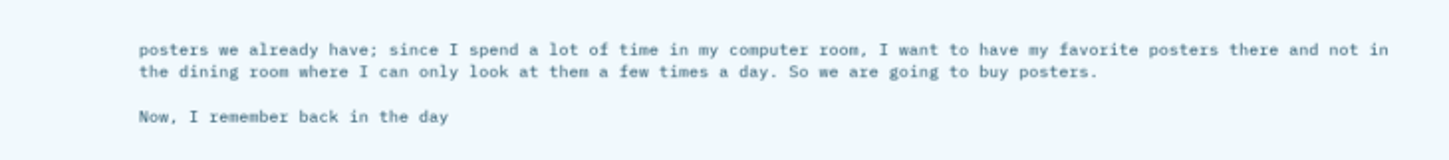posters we already have; since I spend a lot of time in my computer room, I want to have my favorite posters there and not in the dining room where I can only look at them a few times a day. So we are going to buy posters.

Now, I remember back in the day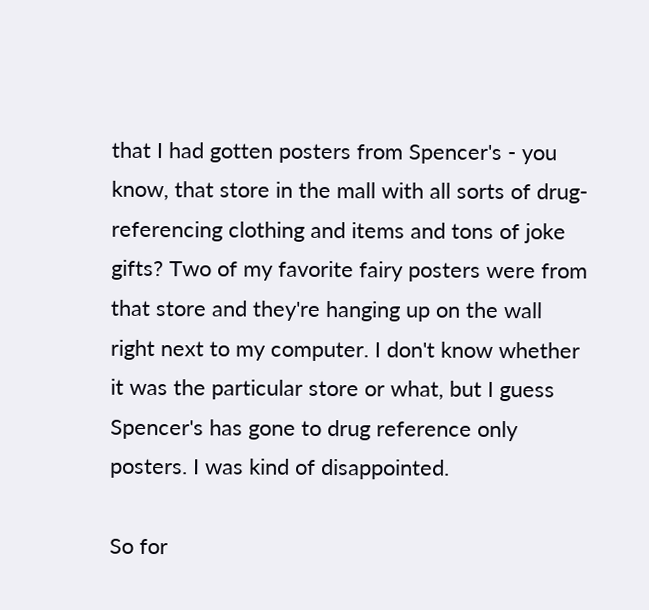that I had gotten posters from Spencer's - you know, that store in the mall with all sorts of drug-referencing clothing and items and tons of joke gifts? Two of my favorite fairy posters were from that store and they're hanging up on the wall right next to my computer. I don't know whether it was the particular store or what, but I guess Spencer's has gone to drug reference only posters. I was kind of disappointed.

So for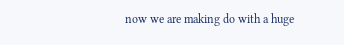now we are making do with a huge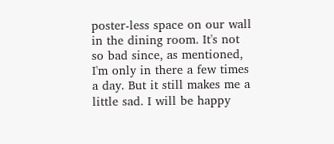poster-less space on our wall in the dining room. It's not so bad since, as mentioned, I'm only in there a few times a day. But it still makes me a little sad. I will be happy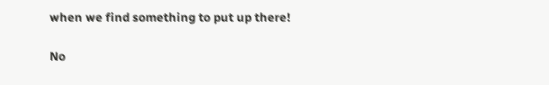when we find something to put up there!

No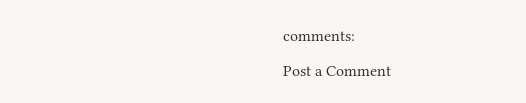comments:

Post a Comment